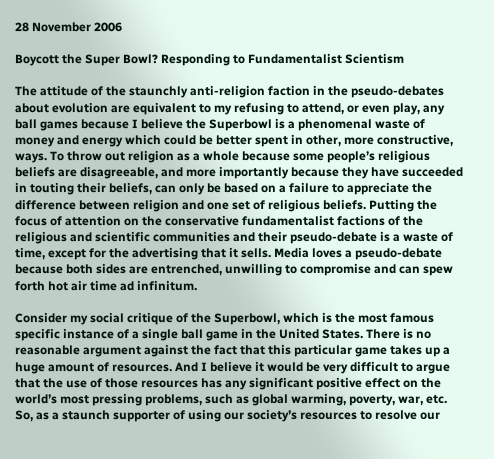28 November 2006

Boycott the Super Bowl? Responding to Fundamentalist Scientism

The attitude of the staunchly anti-religion faction in the pseudo-debates about evolution are equivalent to my refusing to attend, or even play, any ball games because I believe the Superbowl is a phenomenal waste of money and energy which could be better spent in other, more constructive, ways. To throw out religion as a whole because some people’s religious beliefs are disagreeable, and more importantly because they have succeeded in touting their beliefs, can only be based on a failure to appreciate the difference between religion and one set of religious beliefs. Putting the focus of attention on the conservative fundamentalist factions of the religious and scientific communities and their pseudo-debate is a waste of time, except for the advertising that it sells. Media loves a pseudo-debate because both sides are entrenched, unwilling to compromise and can spew forth hot air time ad infinitum.

Consider my social critique of the Superbowl, which is the most famous specific instance of a single ball game in the United States. There is no reasonable argument against the fact that this particular game takes up a huge amount of resources. And I believe it would be very difficult to argue that the use of those resources has any significant positive effect on the world’s most pressing problems, such as global warming, poverty, war, etc. So, as a staunch supporter of using our society’s resources to resolve our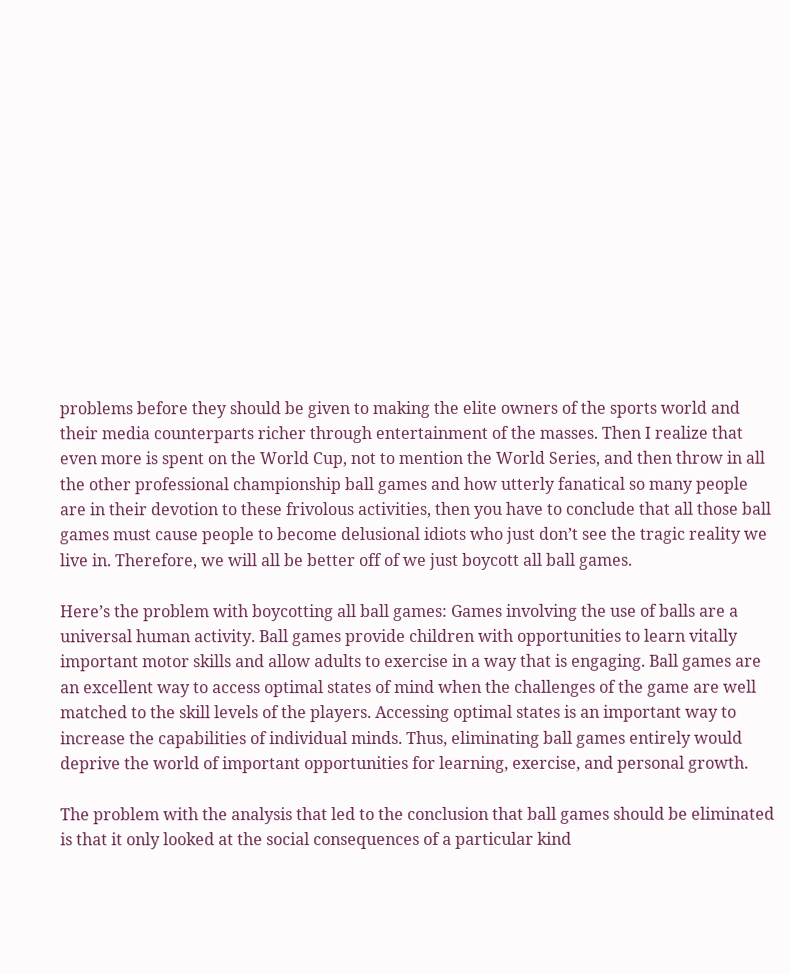problems before they should be given to making the elite owners of the sports world and their media counterparts richer through entertainment of the masses. Then I realize that even more is spent on the World Cup, not to mention the World Series, and then throw in all the other professional championship ball games and how utterly fanatical so many people are in their devotion to these frivolous activities, then you have to conclude that all those ball games must cause people to become delusional idiots who just don’t see the tragic reality we live in. Therefore, we will all be better off of we just boycott all ball games.

Here’s the problem with boycotting all ball games: Games involving the use of balls are a universal human activity. Ball games provide children with opportunities to learn vitally important motor skills and allow adults to exercise in a way that is engaging. Ball games are an excellent way to access optimal states of mind when the challenges of the game are well matched to the skill levels of the players. Accessing optimal states is an important way to increase the capabilities of individual minds. Thus, eliminating ball games entirely would deprive the world of important opportunities for learning, exercise, and personal growth.

The problem with the analysis that led to the conclusion that ball games should be eliminated is that it only looked at the social consequences of a particular kind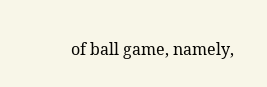of ball game, namely,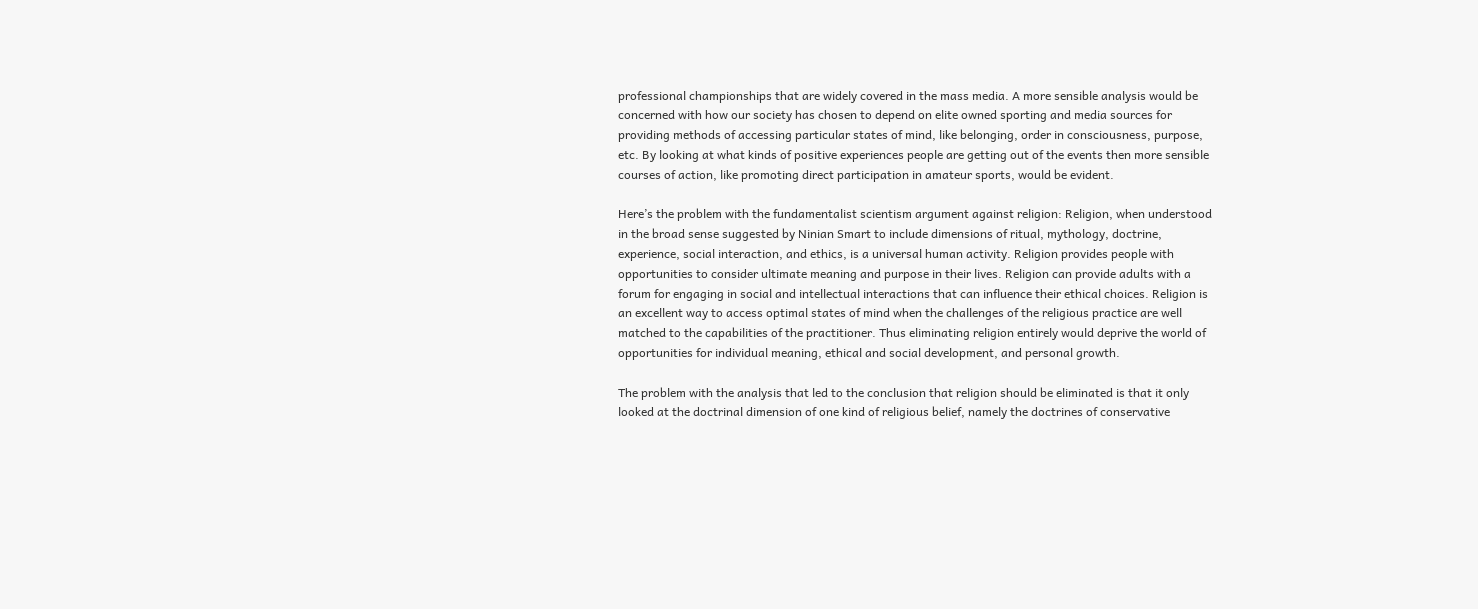professional championships that are widely covered in the mass media. A more sensible analysis would be concerned with how our society has chosen to depend on elite owned sporting and media sources for providing methods of accessing particular states of mind, like belonging, order in consciousness, purpose, etc. By looking at what kinds of positive experiences people are getting out of the events then more sensible courses of action, like promoting direct participation in amateur sports, would be evident.

Here’s the problem with the fundamentalist scientism argument against religion: Religion, when understood in the broad sense suggested by Ninian Smart to include dimensions of ritual, mythology, doctrine, experience, social interaction, and ethics, is a universal human activity. Religion provides people with opportunities to consider ultimate meaning and purpose in their lives. Religion can provide adults with a forum for engaging in social and intellectual interactions that can influence their ethical choices. Religion is an excellent way to access optimal states of mind when the challenges of the religious practice are well matched to the capabilities of the practitioner. Thus eliminating religion entirely would deprive the world of opportunities for individual meaning, ethical and social development, and personal growth.

The problem with the analysis that led to the conclusion that religion should be eliminated is that it only looked at the doctrinal dimension of one kind of religious belief, namely the doctrines of conservative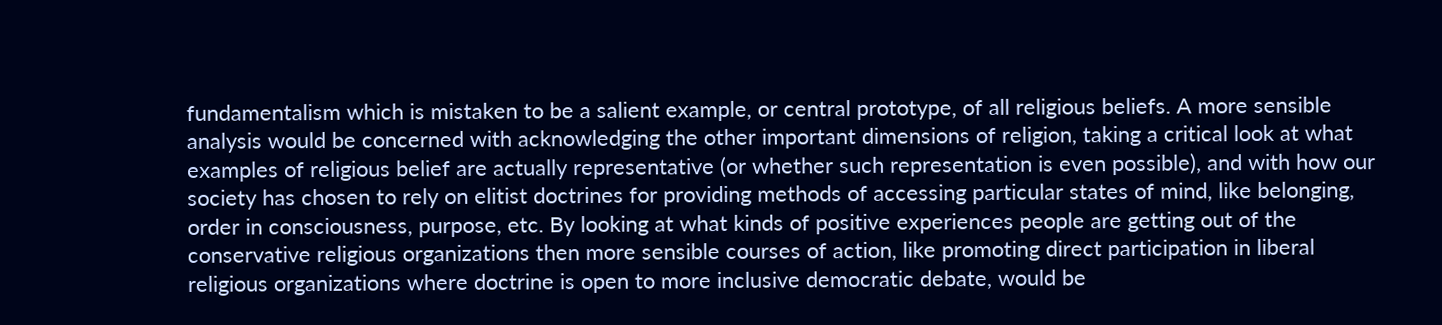fundamentalism which is mistaken to be a salient example, or central prototype, of all religious beliefs. A more sensible analysis would be concerned with acknowledging the other important dimensions of religion, taking a critical look at what examples of religious belief are actually representative (or whether such representation is even possible), and with how our society has chosen to rely on elitist doctrines for providing methods of accessing particular states of mind, like belonging, order in consciousness, purpose, etc. By looking at what kinds of positive experiences people are getting out of the conservative religious organizations then more sensible courses of action, like promoting direct participation in liberal religious organizations where doctrine is open to more inclusive democratic debate, would be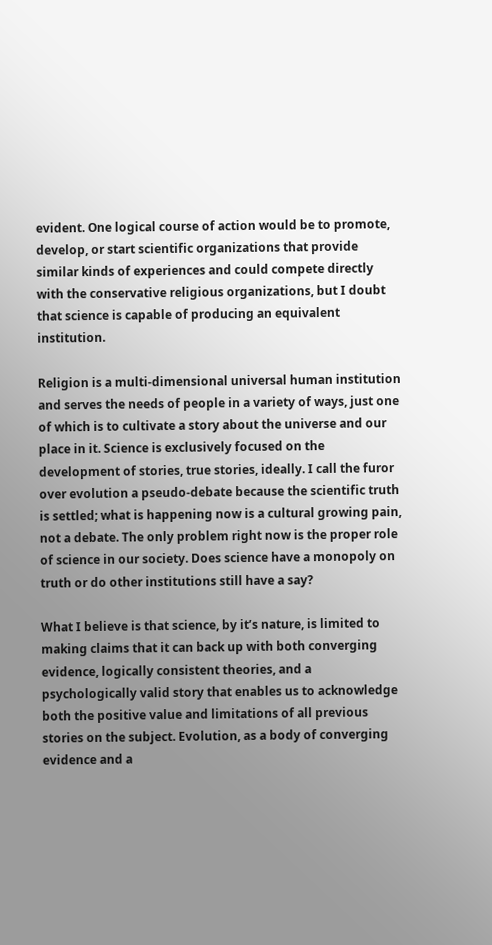evident. One logical course of action would be to promote, develop, or start scientific organizations that provide similar kinds of experiences and could compete directly with the conservative religious organizations, but I doubt that science is capable of producing an equivalent institution.

Religion is a multi-dimensional universal human institution and serves the needs of people in a variety of ways, just one of which is to cultivate a story about the universe and our place in it. Science is exclusively focused on the development of stories, true stories, ideally. I call the furor over evolution a pseudo-debate because the scientific truth is settled; what is happening now is a cultural growing pain, not a debate. The only problem right now is the proper role of science in our society. Does science have a monopoly on truth or do other institutions still have a say?

What I believe is that science, by it’s nature, is limited to making claims that it can back up with both converging evidence, logically consistent theories, and a psychologically valid story that enables us to acknowledge both the positive value and limitations of all previous stories on the subject. Evolution, as a body of converging evidence and a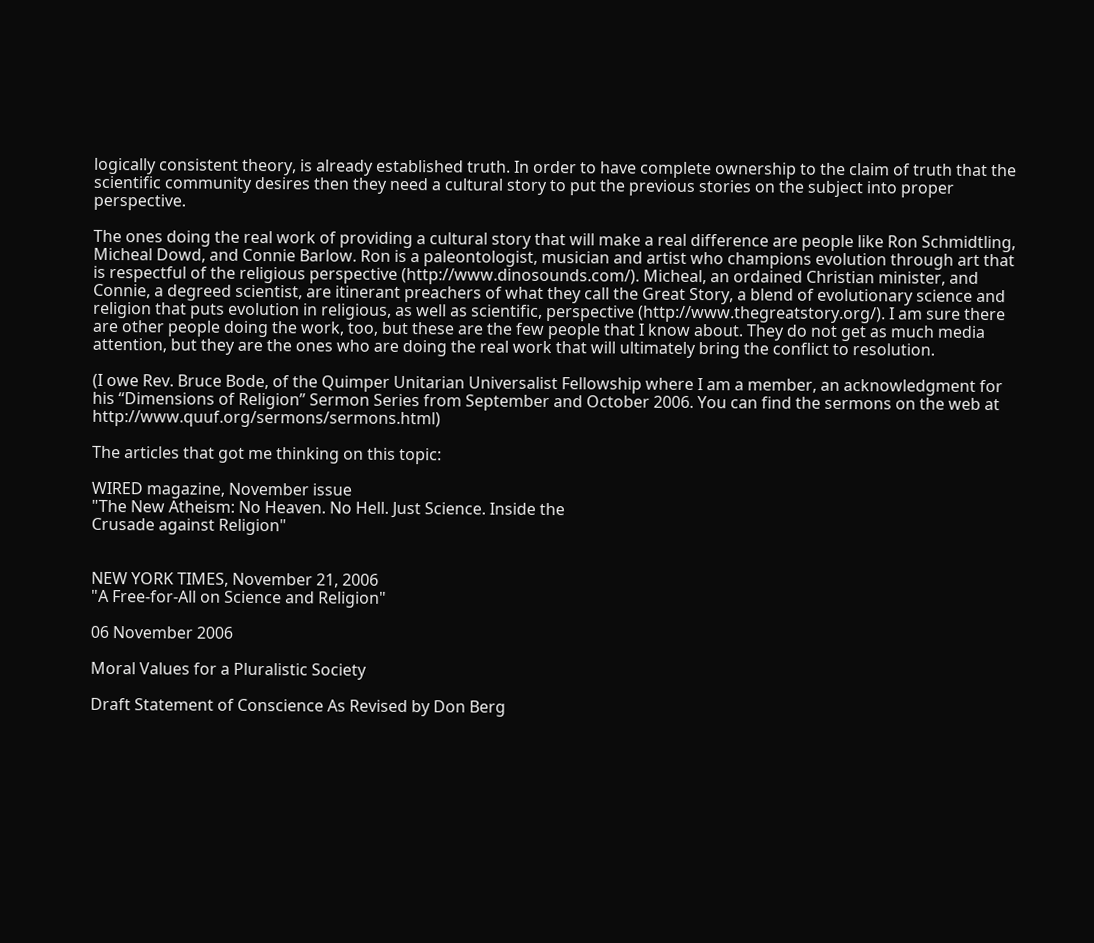logically consistent theory, is already established truth. In order to have complete ownership to the claim of truth that the scientific community desires then they need a cultural story to put the previous stories on the subject into proper perspective.

The ones doing the real work of providing a cultural story that will make a real difference are people like Ron Schmidtling, Micheal Dowd, and Connie Barlow. Ron is a paleontologist, musician and artist who champions evolution through art that is respectful of the religious perspective (http://www.dinosounds.com/). Micheal, an ordained Christian minister, and Connie, a degreed scientist, are itinerant preachers of what they call the Great Story, a blend of evolutionary science and religion that puts evolution in religious, as well as scientific, perspective (http://www.thegreatstory.org/). I am sure there are other people doing the work, too, but these are the few people that I know about. They do not get as much media attention, but they are the ones who are doing the real work that will ultimately bring the conflict to resolution.

(I owe Rev. Bruce Bode, of the Quimper Unitarian Universalist Fellowship where I am a member, an acknowledgment for his “Dimensions of Religion” Sermon Series from September and October 2006. You can find the sermons on the web at http://www.quuf.org/sermons/sermons.html)

The articles that got me thinking on this topic:

WIRED magazine, November issue
"The New Atheism: No Heaven. No Hell. Just Science. Inside the
Crusade against Religion"


NEW YORK TIMES, November 21, 2006
"A Free-for-All on Science and Religion"

06 November 2006

Moral Values for a Pluralistic Society

Draft Statement of Conscience As Revised by Don Berg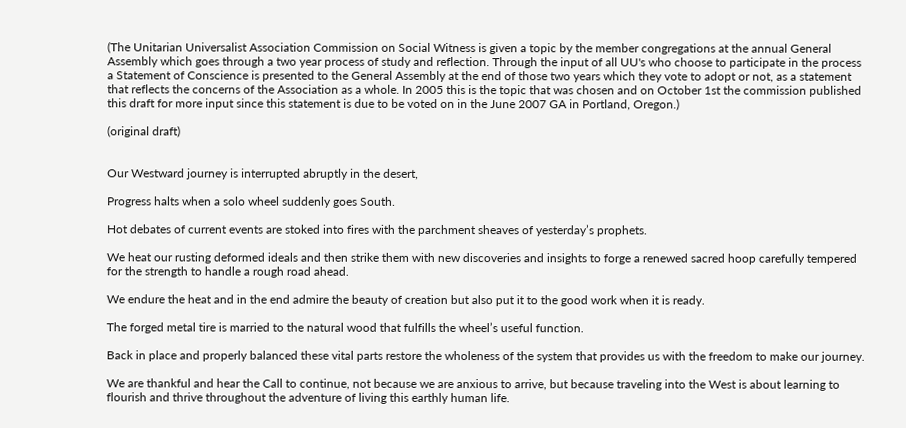(The Unitarian Universalist Association Commission on Social Witness is given a topic by the member congregations at the annual General Assembly which goes through a two year process of study and reflection. Through the input of all UU's who choose to participate in the process a Statement of Conscience is presented to the General Assembly at the end of those two years which they vote to adopt or not, as a statement that reflects the concerns of the Association as a whole. In 2005 this is the topic that was chosen and on October 1st the commission published this draft for more input since this statement is due to be voted on in the June 2007 GA in Portland, Oregon.)

(original draft)


Our Westward journey is interrupted abruptly in the desert,

Progress halts when a solo wheel suddenly goes South.

Hot debates of current events are stoked into fires with the parchment sheaves of yesterday’s prophets.

We heat our rusting deformed ideals and then strike them with new discoveries and insights to forge a renewed sacred hoop carefully tempered for the strength to handle a rough road ahead.

We endure the heat and in the end admire the beauty of creation but also put it to the good work when it is ready.

The forged metal tire is married to the natural wood that fulfills the wheel’s useful function.

Back in place and properly balanced these vital parts restore the wholeness of the system that provides us with the freedom to make our journey.

We are thankful and hear the Call to continue, not because we are anxious to arrive, but because traveling into the West is about learning to flourish and thrive throughout the adventure of living this earthly human life.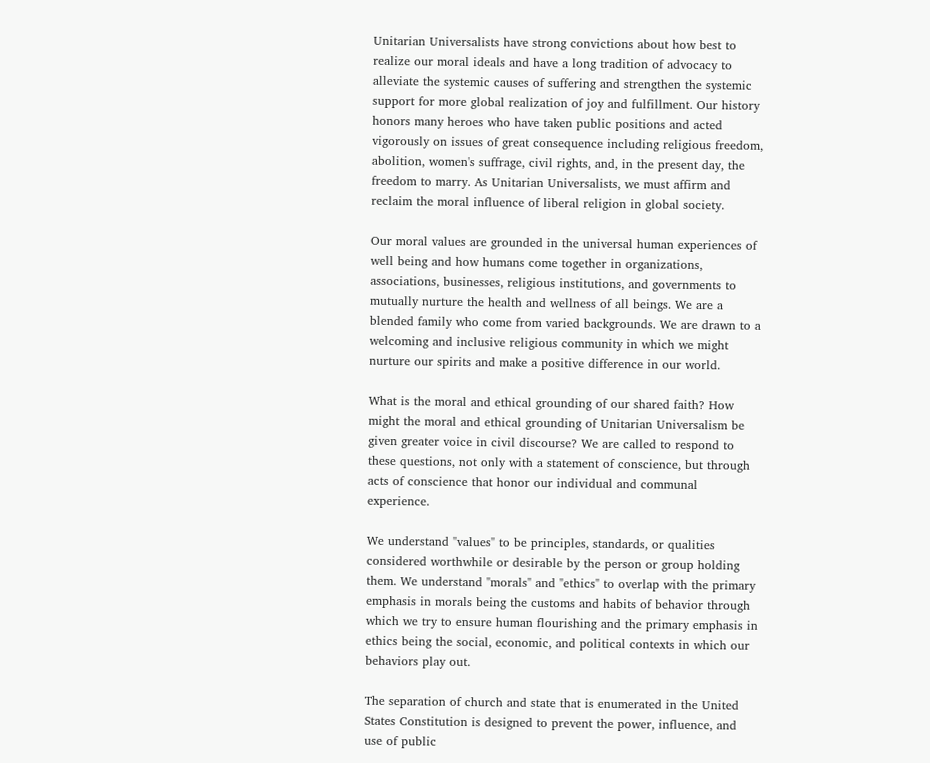Unitarian Universalists have strong convictions about how best to realize our moral ideals and have a long tradition of advocacy to alleviate the systemic causes of suffering and strengthen the systemic support for more global realization of joy and fulfillment. Our history honors many heroes who have taken public positions and acted vigorously on issues of great consequence including religious freedom, abolition, women's suffrage, civil rights, and, in the present day, the freedom to marry. As Unitarian Universalists, we must affirm and reclaim the moral influence of liberal religion in global society.

Our moral values are grounded in the universal human experiences of well being and how humans come together in organizations, associations, businesses, religious institutions, and governments to mutually nurture the health and wellness of all beings. We are a blended family who come from varied backgrounds. We are drawn to a welcoming and inclusive religious community in which we might nurture our spirits and make a positive difference in our world.

What is the moral and ethical grounding of our shared faith? How might the moral and ethical grounding of Unitarian Universalism be given greater voice in civil discourse? We are called to respond to these questions, not only with a statement of conscience, but through acts of conscience that honor our individual and communal experience.

We understand "values" to be principles, standards, or qualities considered worthwhile or desirable by the person or group holding them. We understand "morals" and "ethics" to overlap with the primary emphasis in morals being the customs and habits of behavior through which we try to ensure human flourishing and the primary emphasis in ethics being the social, economic, and political contexts in which our behaviors play out.

The separation of church and state that is enumerated in the United States Constitution is designed to prevent the power, influence, and use of public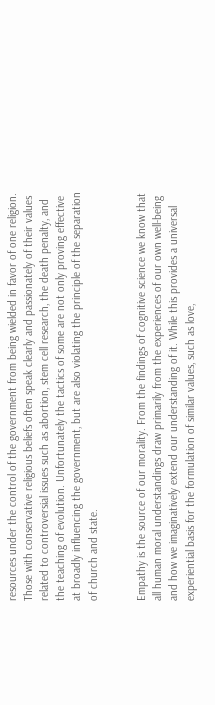resources under the control of the government from being wielded in favor of one religion. Those with conservative religious beliefs often speak clearly and passionately of their values related to controversial issues such as abortion, stem cell research, the death penalty, and the teaching of evolution. Unfortunately the tactics of some are not only proving effective at broadly influencing the government, but are also violating the principle of the separation of church and state.


Empathy is the source of our morality. From the findings of cognitive science we know that all human moral understandings draw primarily from the experiences of our own well-being and how we imaginatively extend our understanding of it. While this provides a universal experiential basis for the formulation of similar values, such as love,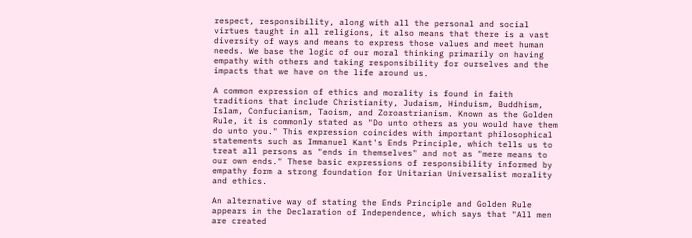respect, responsibility, along with all the personal and social virtues taught in all religions, it also means that there is a vast diversity of ways and means to express those values and meet human needs. We base the logic of our moral thinking primarily on having empathy with others and taking responsibility for ourselves and the impacts that we have on the life around us.

A common expression of ethics and morality is found in faith traditions that include Christianity, Judaism, Hinduism, Buddhism, Islam, Confucianism, Taoism, and Zoroastrianism. Known as the Golden Rule, it is commonly stated as "Do unto others as you would have them do unto you." This expression coincides with important philosophical statements such as Immanuel Kant's Ends Principle, which tells us to treat all persons as "ends in themselves" and not as "mere means to our own ends." These basic expressions of responsibility informed by empathy form a strong foundation for Unitarian Universalist morality and ethics.

An alternative way of stating the Ends Principle and Golden Rule appears in the Declaration of Independence, which says that "All men are created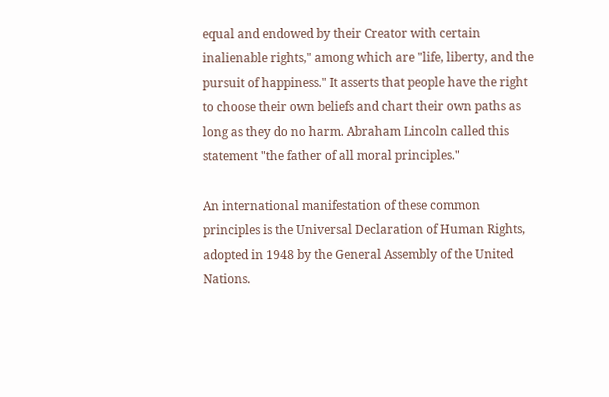equal and endowed by their Creator with certain inalienable rights," among which are "life, liberty, and the pursuit of happiness." It asserts that people have the right to choose their own beliefs and chart their own paths as long as they do no harm. Abraham Lincoln called this statement "the father of all moral principles."

An international manifestation of these common principles is the Universal Declaration of Human Rights, adopted in 1948 by the General Assembly of the United Nations.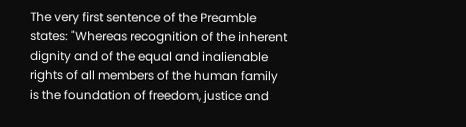The very first sentence of the Preamble states: "Whereas recognition of the inherent dignity and of the equal and inalienable rights of all members of the human family is the foundation of freedom, justice and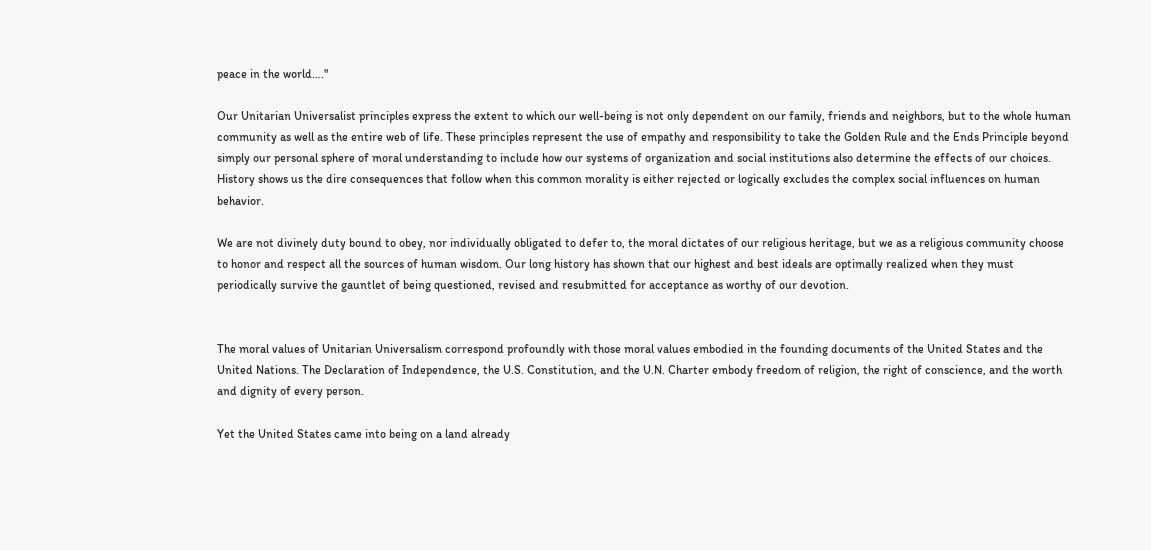peace in the world…."

Our Unitarian Universalist principles express the extent to which our well-being is not only dependent on our family, friends and neighbors, but to the whole human community as well as the entire web of life. These principles represent the use of empathy and responsibility to take the Golden Rule and the Ends Principle beyond simply our personal sphere of moral understanding to include how our systems of organization and social institutions also determine the effects of our choices. History shows us the dire consequences that follow when this common morality is either rejected or logically excludes the complex social influences on human behavior.

We are not divinely duty bound to obey, nor individually obligated to defer to, the moral dictates of our religious heritage, but we as a religious community choose to honor and respect all the sources of human wisdom. Our long history has shown that our highest and best ideals are optimally realized when they must periodically survive the gauntlet of being questioned, revised and resubmitted for acceptance as worthy of our devotion.


The moral values of Unitarian Universalism correspond profoundly with those moral values embodied in the founding documents of the United States and the United Nations. The Declaration of Independence, the U.S. Constitution, and the U.N. Charter embody freedom of religion, the right of conscience, and the worth and dignity of every person.

Yet the United States came into being on a land already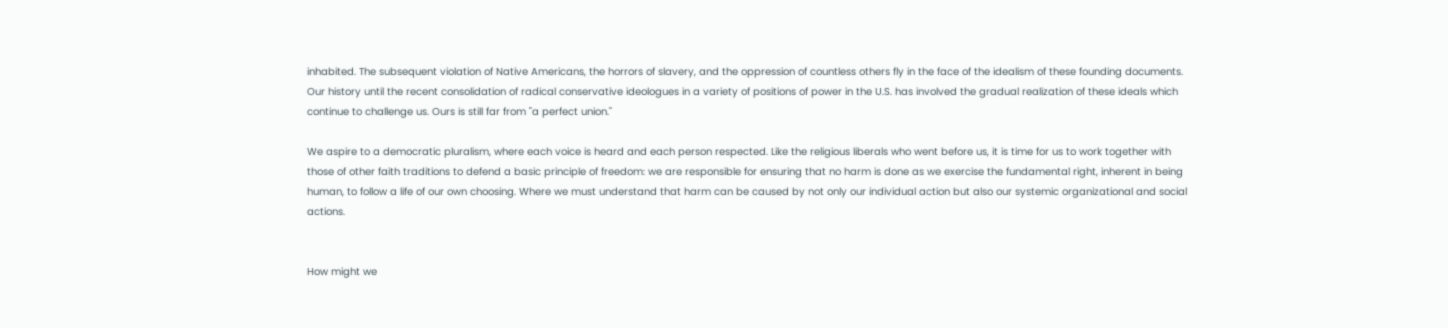inhabited. The subsequent violation of Native Americans, the horrors of slavery, and the oppression of countless others fly in the face of the idealism of these founding documents. Our history until the recent consolidation of radical conservative ideologues in a variety of positions of power in the U.S. has involved the gradual realization of these ideals which continue to challenge us. Ours is still far from "a perfect union."

We aspire to a democratic pluralism, where each voice is heard and each person respected. Like the religious liberals who went before us, it is time for us to work together with those of other faith traditions to defend a basic principle of freedom: we are responsible for ensuring that no harm is done as we exercise the fundamental right, inherent in being human, to follow a life of our own choosing. Where we must understand that harm can be caused by not only our individual action but also our systemic organizational and social actions.


How might we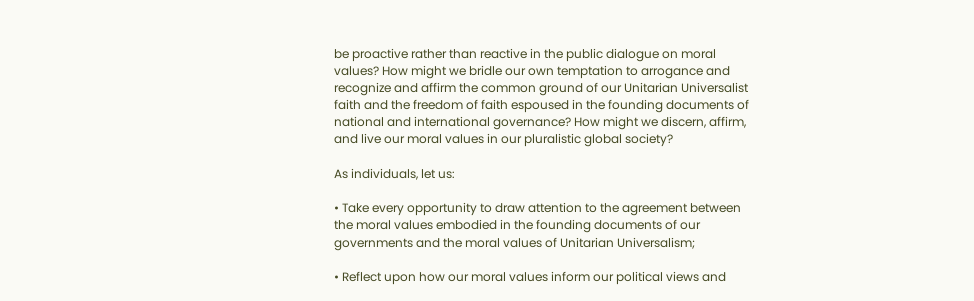be proactive rather than reactive in the public dialogue on moral values? How might we bridle our own temptation to arrogance and recognize and affirm the common ground of our Unitarian Universalist faith and the freedom of faith espoused in the founding documents of national and international governance? How might we discern, affirm, and live our moral values in our pluralistic global society?

As individuals, let us:

• Take every opportunity to draw attention to the agreement between the moral values embodied in the founding documents of our governments and the moral values of Unitarian Universalism;

• Reflect upon how our moral values inform our political views and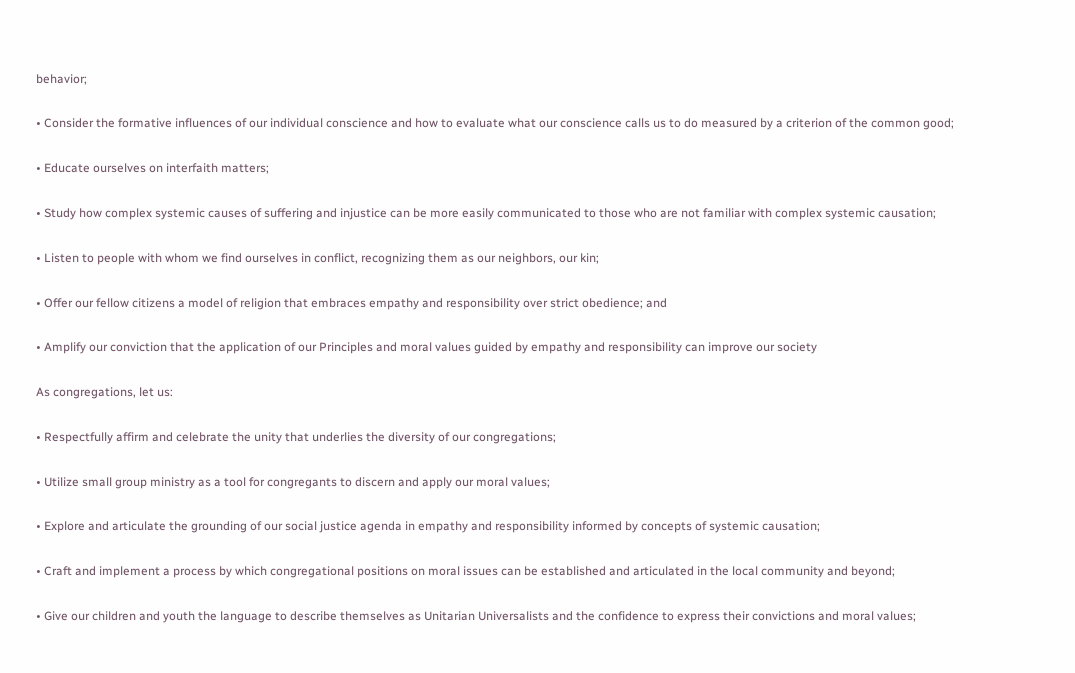behavior;

• Consider the formative influences of our individual conscience and how to evaluate what our conscience calls us to do measured by a criterion of the common good;

• Educate ourselves on interfaith matters;

• Study how complex systemic causes of suffering and injustice can be more easily communicated to those who are not familiar with complex systemic causation;

• Listen to people with whom we find ourselves in conflict, recognizing them as our neighbors, our kin;

• Offer our fellow citizens a model of religion that embraces empathy and responsibility over strict obedience; and

• Amplify our conviction that the application of our Principles and moral values guided by empathy and responsibility can improve our society

As congregations, let us:

• Respectfully affirm and celebrate the unity that underlies the diversity of our congregations;

• Utilize small group ministry as a tool for congregants to discern and apply our moral values;

• Explore and articulate the grounding of our social justice agenda in empathy and responsibility informed by concepts of systemic causation;

• Craft and implement a process by which congregational positions on moral issues can be established and articulated in the local community and beyond;

• Give our children and youth the language to describe themselves as Unitarian Universalists and the confidence to express their convictions and moral values;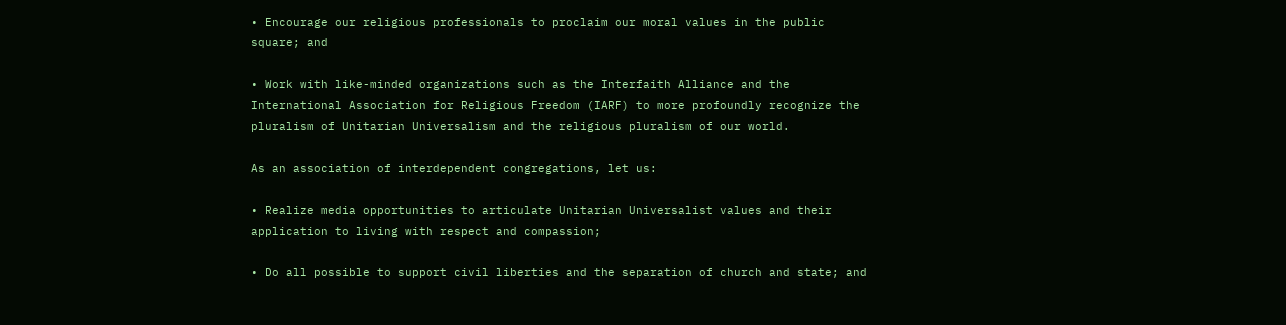• Encourage our religious professionals to proclaim our moral values in the public square; and

• Work with like-minded organizations such as the Interfaith Alliance and the International Association for Religious Freedom (IARF) to more profoundly recognize the pluralism of Unitarian Universalism and the religious pluralism of our world.

As an association of interdependent congregations, let us:

• Realize media opportunities to articulate Unitarian Universalist values and their application to living with respect and compassion;

• Do all possible to support civil liberties and the separation of church and state; and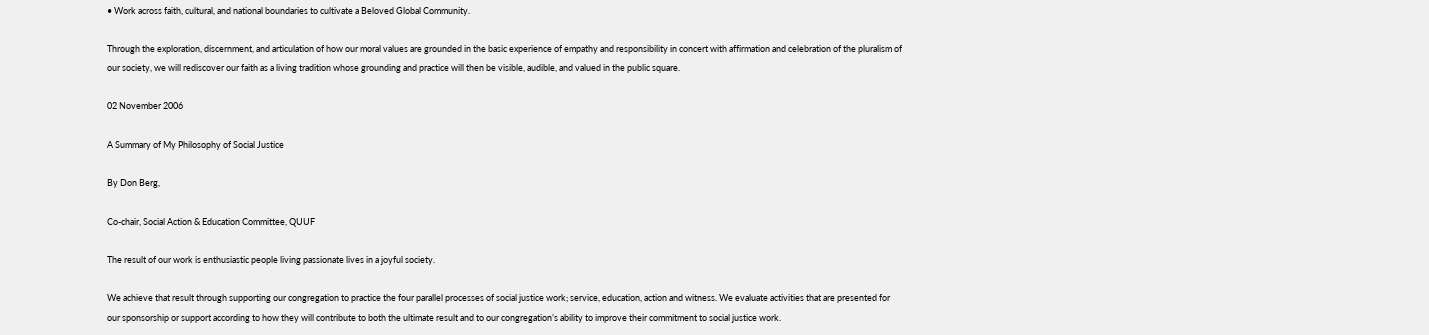• Work across faith, cultural, and national boundaries to cultivate a Beloved Global Community.

Through the exploration, discernment, and articulation of how our moral values are grounded in the basic experience of empathy and responsibility in concert with affirmation and celebration of the pluralism of our society, we will rediscover our faith as a living tradition whose grounding and practice will then be visible, audible, and valued in the public square.

02 November 2006

A Summary of My Philosophy of Social Justice

By Don Berg,

Co-chair, Social Action & Education Committee, QUUF

The result of our work is enthusiastic people living passionate lives in a joyful society.

We achieve that result through supporting our congregation to practice the four parallel processes of social justice work; service, education, action and witness. We evaluate activities that are presented for our sponsorship or support according to how they will contribute to both the ultimate result and to our congregation’s ability to improve their commitment to social justice work.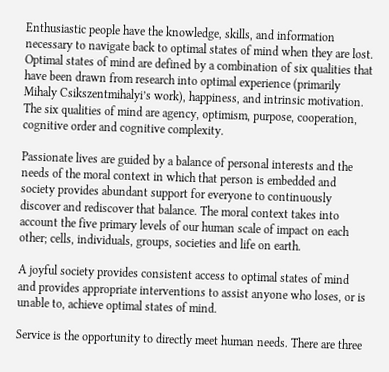Enthusiastic people have the knowledge, skills, and information necessary to navigate back to optimal states of mind when they are lost. Optimal states of mind are defined by a combination of six qualities that have been drawn from research into optimal experience (primarily Mihaly Csikszentmihalyi’s work), happiness, and intrinsic motivation. The six qualities of mind are agency, optimism, purpose, cooperation, cognitive order and cognitive complexity.

Passionate lives are guided by a balance of personal interests and the needs of the moral context in which that person is embedded and society provides abundant support for everyone to continuously discover and rediscover that balance. The moral context takes into account the five primary levels of our human scale of impact on each other; cells, individuals, groups, societies and life on earth.

A joyful society provides consistent access to optimal states of mind and provides appropriate interventions to assist anyone who loses, or is unable to, achieve optimal states of mind.

Service is the opportunity to directly meet human needs. There are three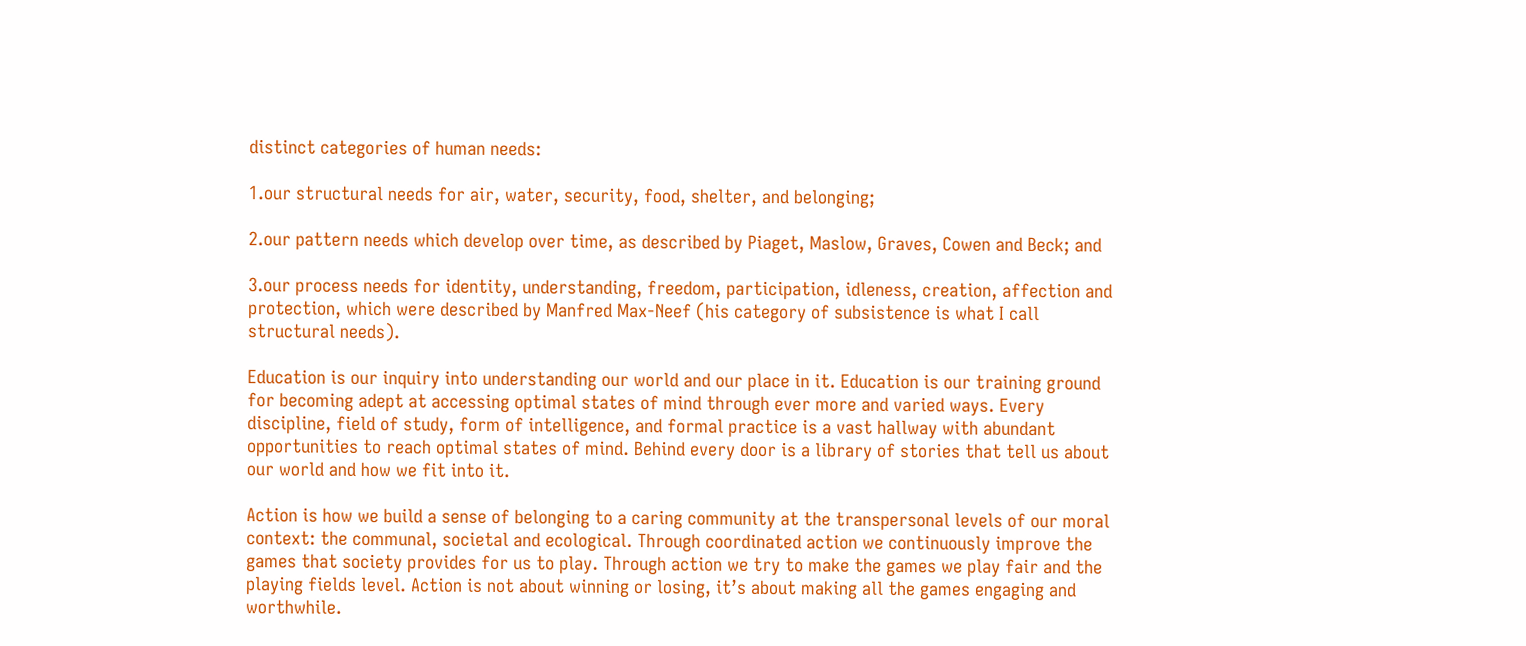distinct categories of human needs:

1.our structural needs for air, water, security, food, shelter, and belonging;

2.our pattern needs which develop over time, as described by Piaget, Maslow, Graves, Cowen and Beck; and

3.our process needs for identity, understanding, freedom, participation, idleness, creation, affection and protection, which were described by Manfred Max-Neef (his category of subsistence is what I call structural needs).

Education is our inquiry into understanding our world and our place in it. Education is our training ground for becoming adept at accessing optimal states of mind through ever more and varied ways. Every discipline, field of study, form of intelligence, and formal practice is a vast hallway with abundant opportunities to reach optimal states of mind. Behind every door is a library of stories that tell us about our world and how we fit into it.

Action is how we build a sense of belonging to a caring community at the transpersonal levels of our moral context: the communal, societal and ecological. Through coordinated action we continuously improve the games that society provides for us to play. Through action we try to make the games we play fair and the playing fields level. Action is not about winning or losing, it’s about making all the games engaging and worthwhile.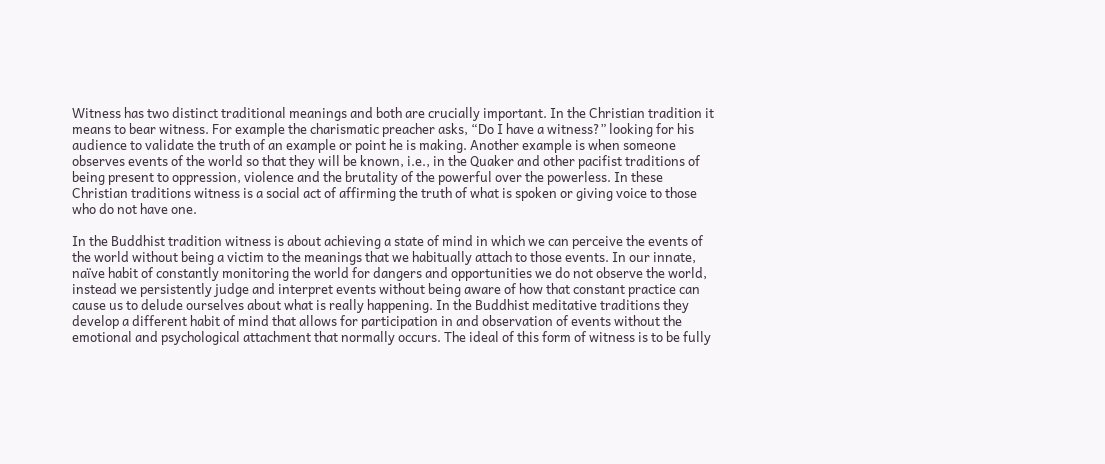Witness has two distinct traditional meanings and both are crucially important. In the Christian tradition it means to bear witness. For example the charismatic preacher asks, “Do I have a witness?” looking for his audience to validate the truth of an example or point he is making. Another example is when someone observes events of the world so that they will be known, i.e., in the Quaker and other pacifist traditions of being present to oppression, violence and the brutality of the powerful over the powerless. In these Christian traditions witness is a social act of affirming the truth of what is spoken or giving voice to those who do not have one.

In the Buddhist tradition witness is about achieving a state of mind in which we can perceive the events of the world without being a victim to the meanings that we habitually attach to those events. In our innate, naïve habit of constantly monitoring the world for dangers and opportunities we do not observe the world, instead we persistently judge and interpret events without being aware of how that constant practice can cause us to delude ourselves about what is really happening. In the Buddhist meditative traditions they develop a different habit of mind that allows for participation in and observation of events without the emotional and psychological attachment that normally occurs. The ideal of this form of witness is to be fully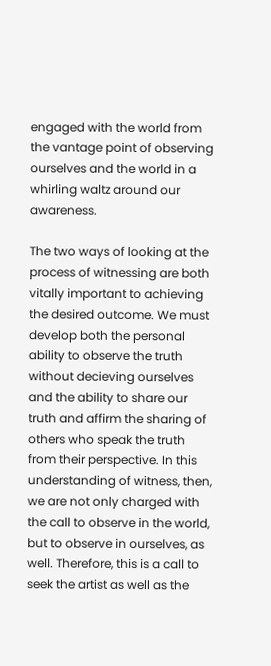engaged with the world from the vantage point of observing ourselves and the world in a whirling waltz around our awareness.

The two ways of looking at the process of witnessing are both vitally important to achieving the desired outcome. We must develop both the personal ability to observe the truth without decieving ourselves and the ability to share our truth and affirm the sharing of others who speak the truth from their perspective. In this understanding of witness, then, we are not only charged with the call to observe in the world, but to observe in ourselves, as well. Therefore, this is a call to seek the artist as well as the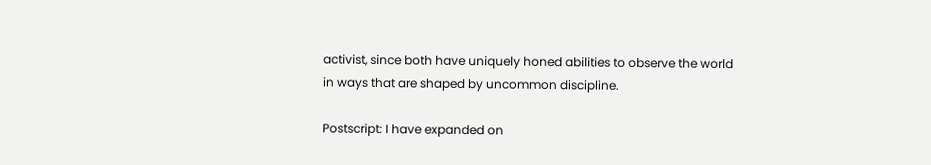activist, since both have uniquely honed abilities to observe the world in ways that are shaped by uncommon discipline.

Postscript: I have expanded on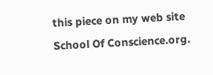this piece on my web site School Of Conscience.org.